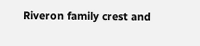Riveron family crest and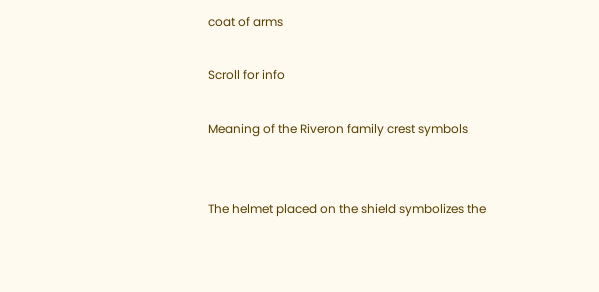coat of arms

Scroll for info

Meaning of the Riveron family crest symbols


The helmet placed on the shield symbolizes the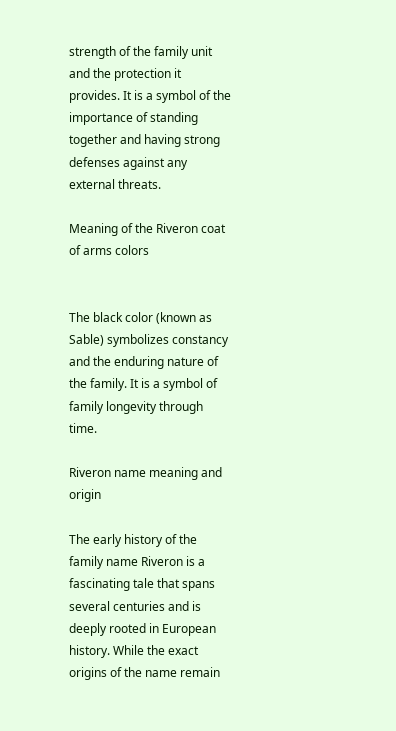strength of the family unit and the protection it provides. It is a symbol of the importance of standing together and having strong defenses against any external threats.

Meaning of the Riveron coat of arms colors


The black color (known as Sable) symbolizes constancy and the enduring nature of the family. It is a symbol of family longevity through time.

Riveron name meaning and origin

The early history of the family name Riveron is a fascinating tale that spans several centuries and is deeply rooted in European history. While the exact origins of the name remain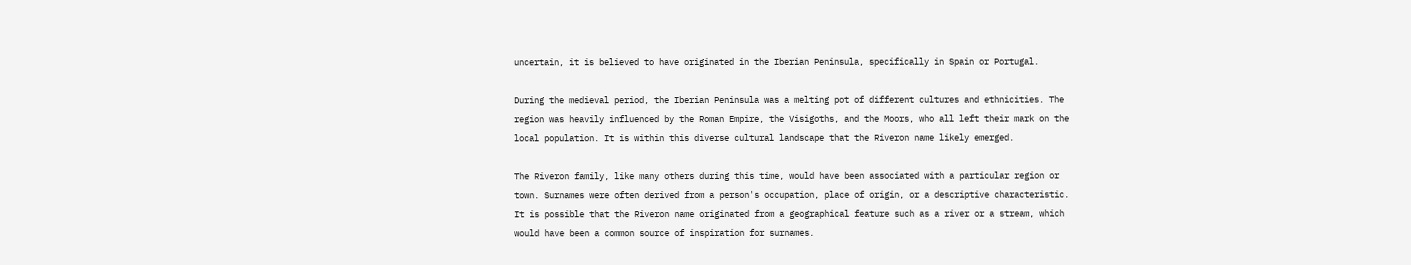uncertain, it is believed to have originated in the Iberian Peninsula, specifically in Spain or Portugal.

During the medieval period, the Iberian Peninsula was a melting pot of different cultures and ethnicities. The region was heavily influenced by the Roman Empire, the Visigoths, and the Moors, who all left their mark on the local population. It is within this diverse cultural landscape that the Riveron name likely emerged.

The Riveron family, like many others during this time, would have been associated with a particular region or town. Surnames were often derived from a person's occupation, place of origin, or a descriptive characteristic. It is possible that the Riveron name originated from a geographical feature such as a river or a stream, which would have been a common source of inspiration for surnames.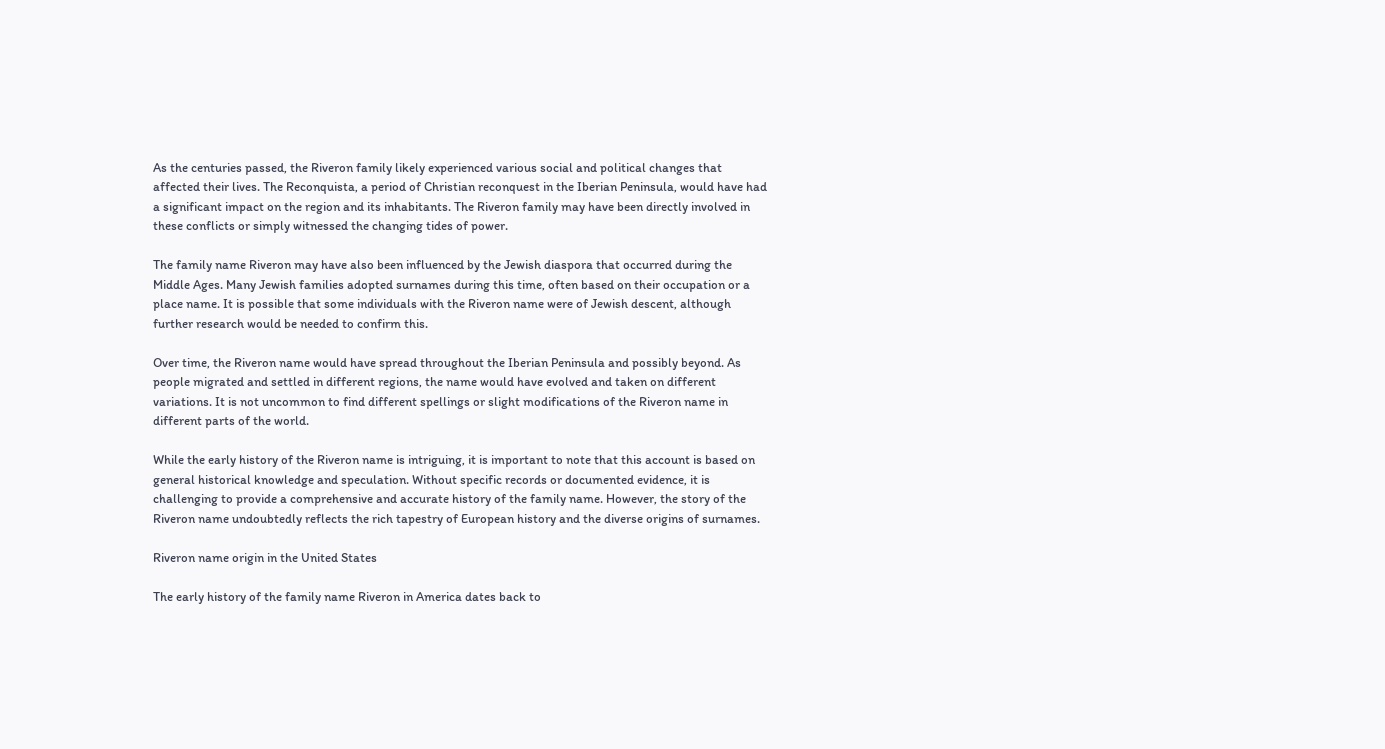As the centuries passed, the Riveron family likely experienced various social and political changes that affected their lives. The Reconquista, a period of Christian reconquest in the Iberian Peninsula, would have had a significant impact on the region and its inhabitants. The Riveron family may have been directly involved in these conflicts or simply witnessed the changing tides of power.

The family name Riveron may have also been influenced by the Jewish diaspora that occurred during the Middle Ages. Many Jewish families adopted surnames during this time, often based on their occupation or a place name. It is possible that some individuals with the Riveron name were of Jewish descent, although further research would be needed to confirm this.

Over time, the Riveron name would have spread throughout the Iberian Peninsula and possibly beyond. As people migrated and settled in different regions, the name would have evolved and taken on different variations. It is not uncommon to find different spellings or slight modifications of the Riveron name in different parts of the world.

While the early history of the Riveron name is intriguing, it is important to note that this account is based on general historical knowledge and speculation. Without specific records or documented evidence, it is challenging to provide a comprehensive and accurate history of the family name. However, the story of the Riveron name undoubtedly reflects the rich tapestry of European history and the diverse origins of surnames.

Riveron name origin in the United States

The early history of the family name Riveron in America dates back to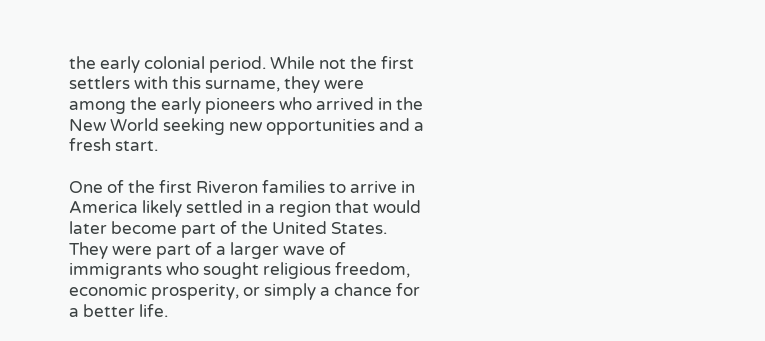the early colonial period. While not the first settlers with this surname, they were among the early pioneers who arrived in the New World seeking new opportunities and a fresh start.

One of the first Riveron families to arrive in America likely settled in a region that would later become part of the United States. They were part of a larger wave of immigrants who sought religious freedom, economic prosperity, or simply a chance for a better life.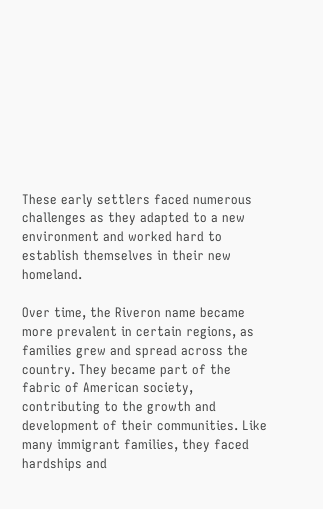These early settlers faced numerous challenges as they adapted to a new environment and worked hard to establish themselves in their new homeland.

Over time, the Riveron name became more prevalent in certain regions, as families grew and spread across the country. They became part of the fabric of American society, contributing to the growth and development of their communities. Like many immigrant families, they faced hardships and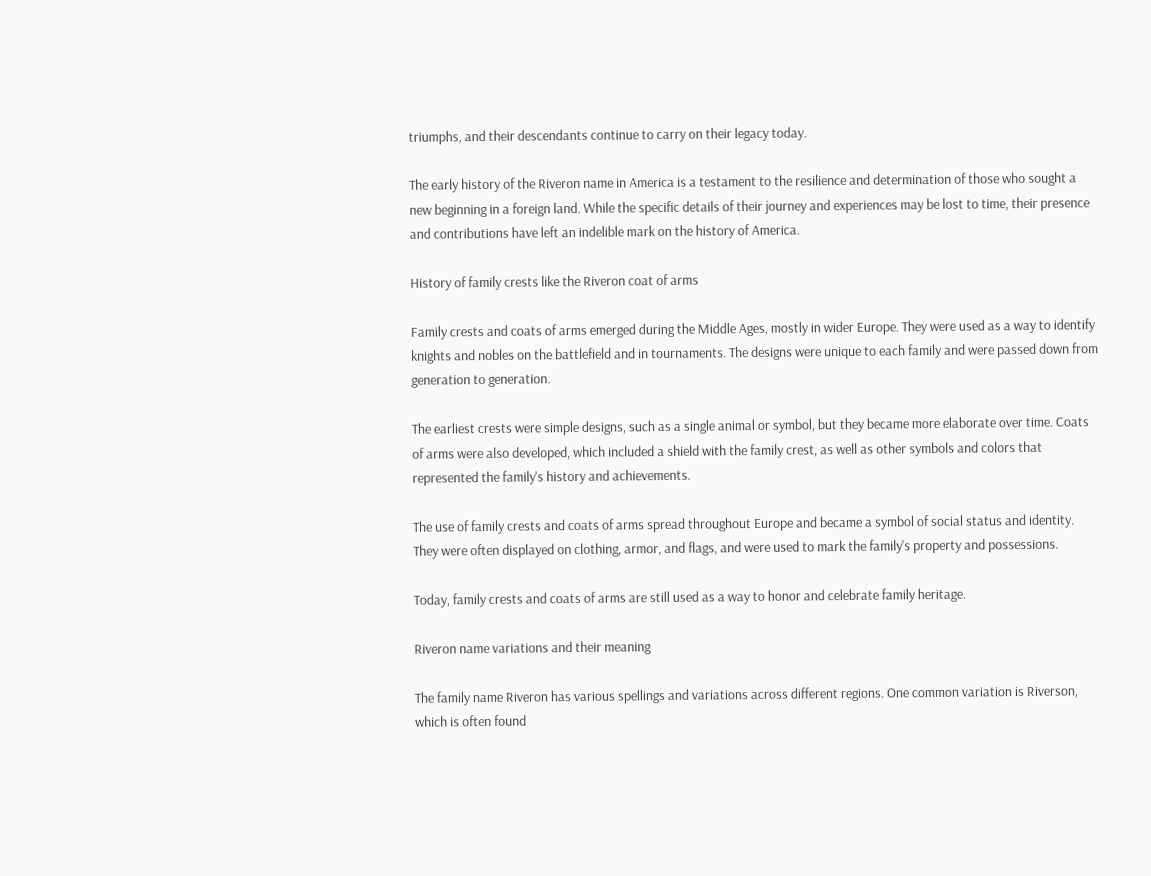triumphs, and their descendants continue to carry on their legacy today.

The early history of the Riveron name in America is a testament to the resilience and determination of those who sought a new beginning in a foreign land. While the specific details of their journey and experiences may be lost to time, their presence and contributions have left an indelible mark on the history of America.

History of family crests like the Riveron coat of arms

Family crests and coats of arms emerged during the Middle Ages, mostly in wider Europe. They were used as a way to identify knights and nobles on the battlefield and in tournaments. The designs were unique to each family and were passed down from generation to generation.

The earliest crests were simple designs, such as a single animal or symbol, but they became more elaborate over time. Coats of arms were also developed, which included a shield with the family crest, as well as other symbols and colors that represented the family's history and achievements.

The use of family crests and coats of arms spread throughout Europe and became a symbol of social status and identity. They were often displayed on clothing, armor, and flags, and were used to mark the family's property and possessions.

Today, family crests and coats of arms are still used as a way to honor and celebrate family heritage.

Riveron name variations and their meaning

The family name Riveron has various spellings and variations across different regions. One common variation is Riverson, which is often found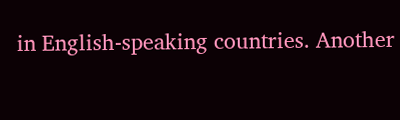in English-speaking countries. Another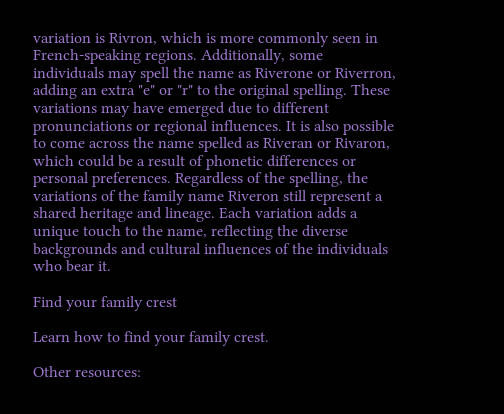variation is Rivron, which is more commonly seen in French-speaking regions. Additionally, some individuals may spell the name as Riverone or Riverron, adding an extra "e" or "r" to the original spelling. These variations may have emerged due to different pronunciations or regional influences. It is also possible to come across the name spelled as Riveran or Rivaron, which could be a result of phonetic differences or personal preferences. Regardless of the spelling, the variations of the family name Riveron still represent a shared heritage and lineage. Each variation adds a unique touch to the name, reflecting the diverse backgrounds and cultural influences of the individuals who bear it.

Find your family crest

Learn how to find your family crest.

Other resources: